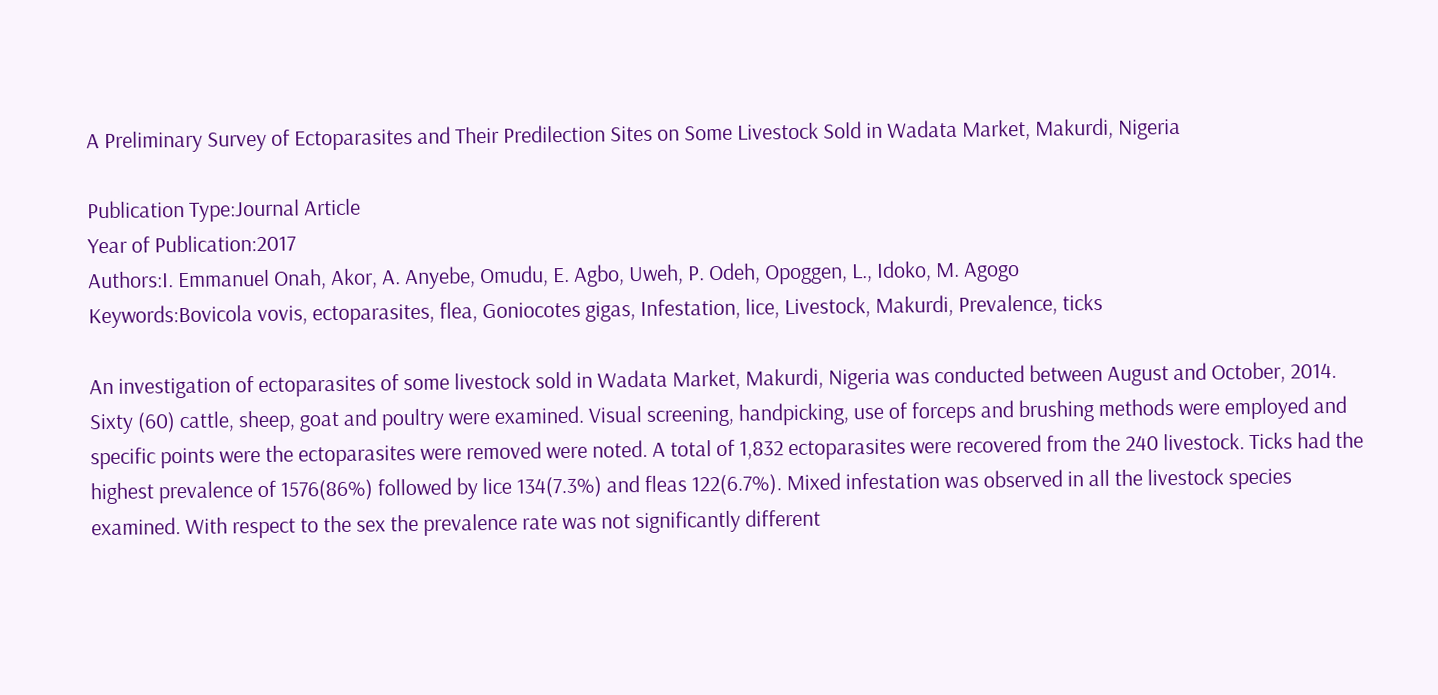A Preliminary Survey of Ectoparasites and Their Predilection Sites on Some Livestock Sold in Wadata Market, Makurdi, Nigeria

Publication Type:Journal Article
Year of Publication:2017
Authors:I. Emmanuel Onah, Akor, A. Anyebe, Omudu, E. Agbo, Uweh, P. Odeh, Opoggen, L., Idoko, M. Agogo
Keywords:Bovicola vovis, ectoparasites, flea, Goniocotes gigas, Infestation, lice, Livestock, Makurdi, Prevalence, ticks

An investigation of ectoparasites of some livestock sold in Wadata Market, Makurdi, Nigeria was conducted between August and October, 2014. Sixty (60) cattle, sheep, goat and poultry were examined. Visual screening, handpicking, use of forceps and brushing methods were employed and specific points were the ectoparasites were removed were noted. A total of 1,832 ectoparasites were recovered from the 240 livestock. Ticks had the highest prevalence of 1576(86%) followed by lice 134(7.3%) and fleas 122(6.7%). Mixed infestation was observed in all the livestock species examined. With respect to the sex the prevalence rate was not significantly different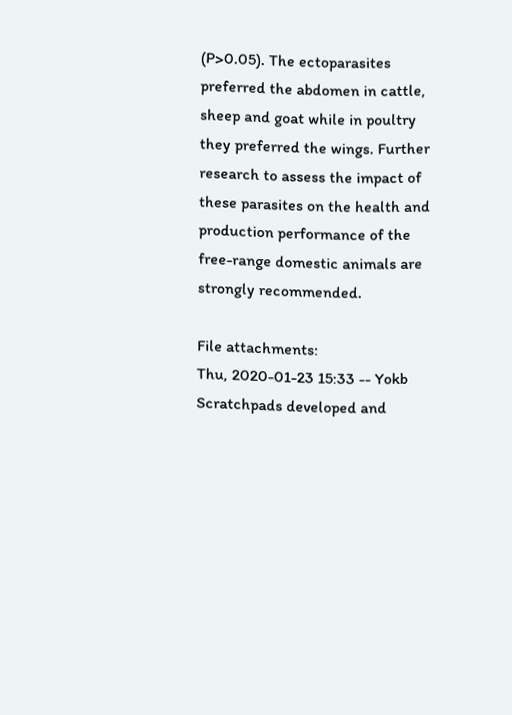(P>0.05). The ectoparasites preferred the abdomen in cattle, sheep and goat while in poultry they preferred the wings. Further research to assess the impact of these parasites on the health and production performance of the free-range domestic animals are strongly recommended.

File attachments:
Thu, 2020-01-23 15:33 -- Yokb
Scratchpads developed and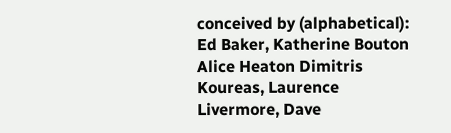conceived by (alphabetical): Ed Baker, Katherine Bouton Alice Heaton Dimitris Koureas, Laurence Livermore, Dave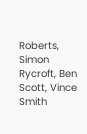Roberts, Simon Rycroft, Ben Scott, Vince Smith